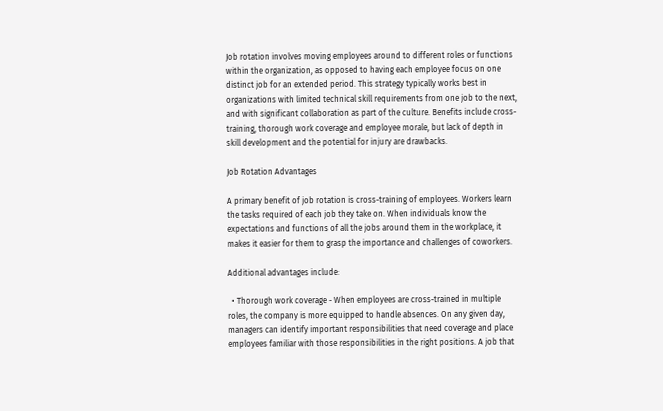Job rotation involves moving employees around to different roles or functions within the organization, as opposed to having each employee focus on one distinct job for an extended period. This strategy typically works best in organizations with limited technical skill requirements from one job to the next, and with significant collaboration as part of the culture. Benefits include cross-training, thorough work coverage and employee morale, but lack of depth in skill development and the potential for injury are drawbacks.

Job Rotation Advantages

A primary benefit of job rotation is cross-training of employees. Workers learn the tasks required of each job they take on. When individuals know the expectations and functions of all the jobs around them in the workplace, it makes it easier for them to grasp the importance and challenges of coworkers.

Additional advantages include:

  • Thorough work coverage - When employees are cross-trained in multiple roles, the company is more equipped to handle absences. On any given day, managers can identify important responsibilities that need coverage and place employees familiar with those responsibilities in the right positions. A job that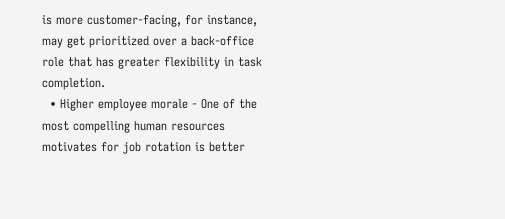is more customer-facing, for instance, may get prioritized over a back-office role that has greater flexibility in task completion.
  • Higher employee morale - One of the most compelling human resources motivates for job rotation is better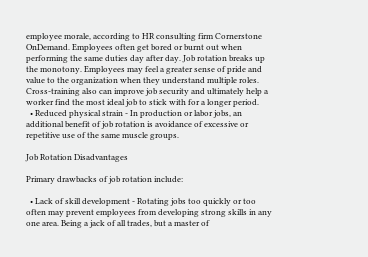employee morale, according to HR consulting firm Cornerstone OnDemand. Employees often get bored or burnt out when performing the same duties day after day. Job rotation breaks up the monotony. Employees may feel a greater sense of pride and value to the organization when they understand multiple roles. Cross-training also can improve job security and ultimately help a worker find the most ideal job to stick with for a longer period.
  • Reduced physical strain - In production or labor jobs, an additional benefit of job rotation is avoidance of excessive or repetitive use of the same muscle groups.

Job Rotation Disadvantages

Primary drawbacks of job rotation include:

  • Lack of skill development - Rotating jobs too quickly or too often may prevent employees from developing strong skills in any one area. Being a jack of all trades, but a master of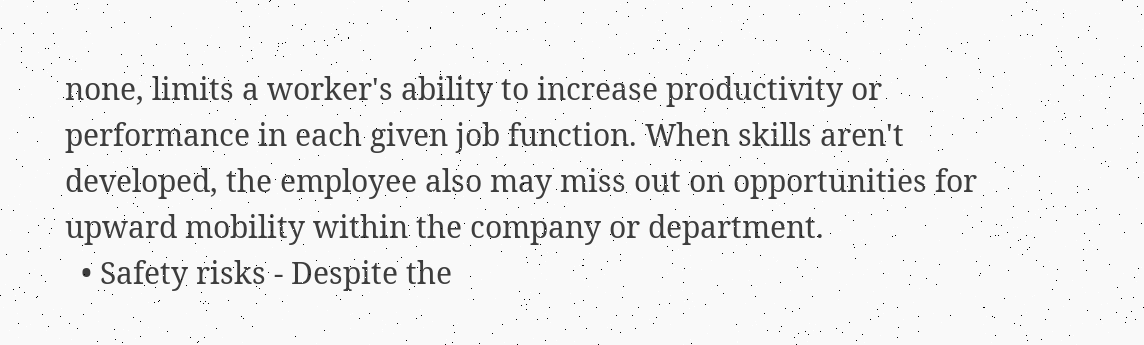none, limits a worker's ability to increase productivity or performance in each given job function. When skills aren't developed, the employee also may miss out on opportunities for upward mobility within the company or department.
  • Safety risks - Despite the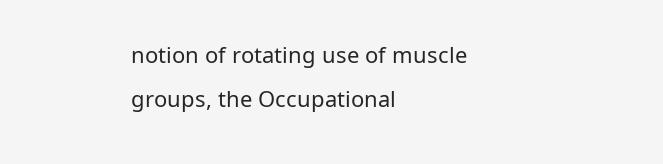notion of rotating use of muscle groups, the Occupational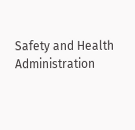Safety and Health Administration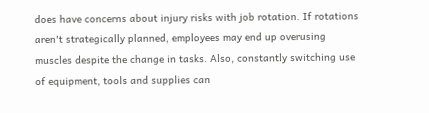does have concerns about injury risks with job rotation. If rotations aren't strategically planned, employees may end up overusing muscles despite the change in tasks. Also, constantly switching use of equipment, tools and supplies can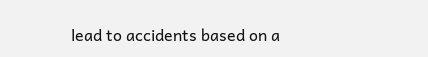lead to accidents based on a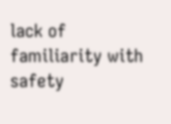lack of familiarity with safety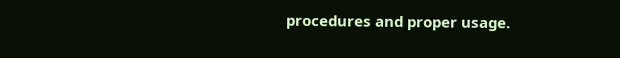procedures and proper usage.